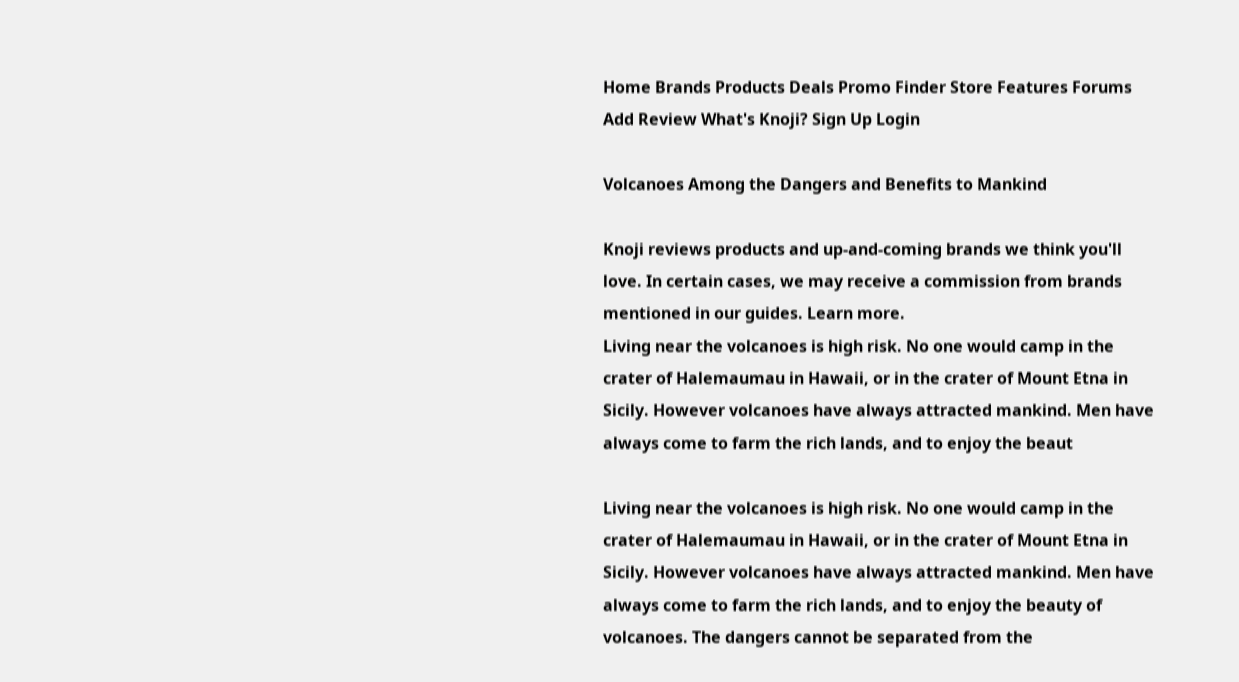Home Brands Products Deals Promo Finder Store Features Forums Add Review What's Knoji? Sign Up Login

Volcanoes Among the Dangers and Benefits to Mankind

Knoji reviews products and up-and-coming brands we think you'll love. In certain cases, we may receive a commission from brands mentioned in our guides. Learn more.
Living near the volcanoes is high risk. No one would camp in the crater of Halemaumau in Hawaii, or in the crater of Mount Etna in Sicily. However volcanoes have always attracted mankind. Men have always come to farm the rich lands, and to enjoy the beaut

Living near the volcanoes is high risk. No one would camp in the crater of Halemaumau in Hawaii, or in the crater of Mount Etna in Sicily. However volcanoes have always attracted mankind. Men have always come to farm the rich lands, and to enjoy the beauty of volcanoes. The dangers cannot be separated from the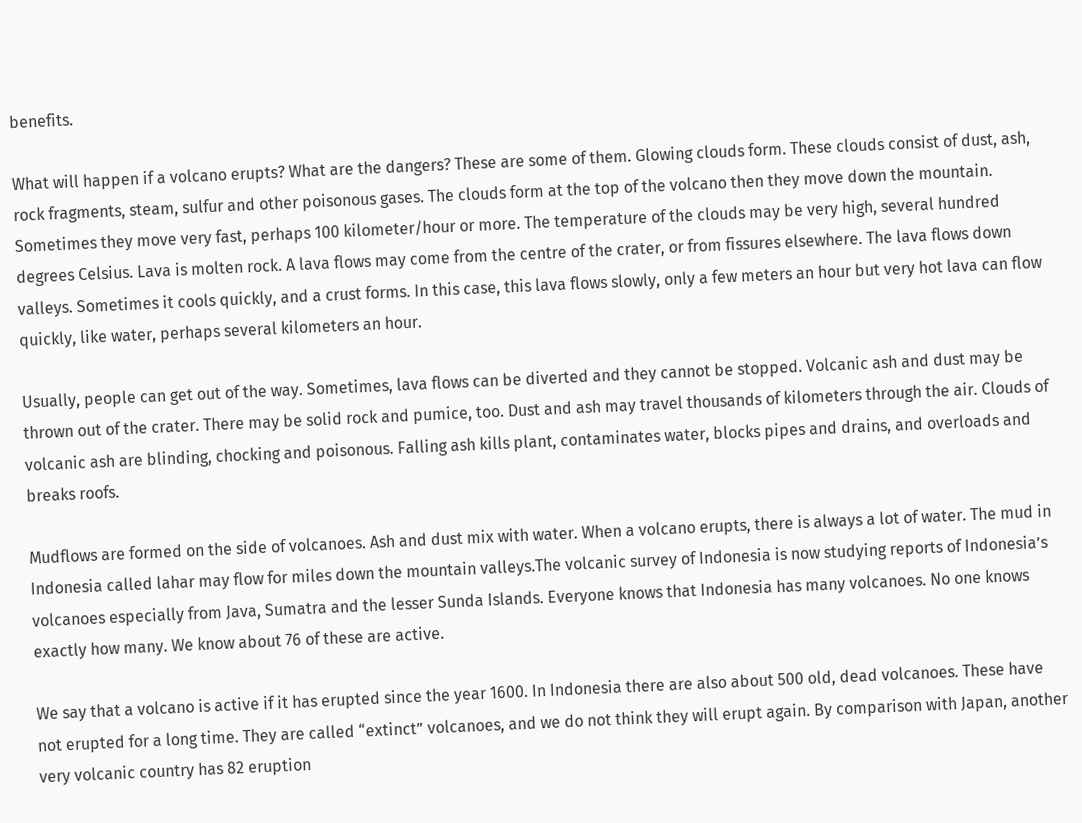benefits.

What will happen if a volcano erupts? What are the dangers? These are some of them. Glowing clouds form. These clouds consist of dust, ash, rock fragments, steam, sulfur and other poisonous gases. The clouds form at the top of the volcano then they move down the mountain. Sometimes they move very fast, perhaps 100 kilometer/hour or more. The temperature of the clouds may be very high, several hundred degrees Celsius. Lava is molten rock. A lava flows may come from the centre of the crater, or from fissures elsewhere. The lava flows down valleys. Sometimes it cools quickly, and a crust forms. In this case, this lava flows slowly, only a few meters an hour but very hot lava can flow quickly, like water, perhaps several kilometers an hour.

Usually, people can get out of the way. Sometimes, lava flows can be diverted and they cannot be stopped. Volcanic ash and dust may be thrown out of the crater. There may be solid rock and pumice, too. Dust and ash may travel thousands of kilometers through the air. Clouds of volcanic ash are blinding, chocking and poisonous. Falling ash kills plant, contaminates water, blocks pipes and drains, and overloads and breaks roofs.

Mudflows are formed on the side of volcanoes. Ash and dust mix with water. When a volcano erupts, there is always a lot of water. The mud in Indonesia called lahar may flow for miles down the mountain valleys.The volcanic survey of Indonesia is now studying reports of Indonesia’s volcanoes especially from Java, Sumatra and the lesser Sunda Islands. Everyone knows that Indonesia has many volcanoes. No one knows exactly how many. We know about 76 of these are active.

We say that a volcano is active if it has erupted since the year 1600. In Indonesia there are also about 500 old, dead volcanoes. These have not erupted for a long time. They are called “extinct” volcanoes, and we do not think they will erupt again. By comparison with Japan, another very volcanic country has 82 eruption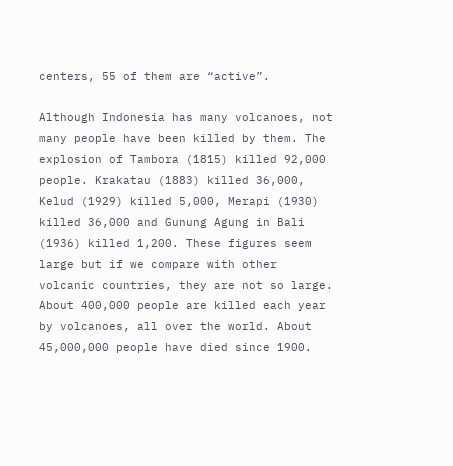centers, 55 of them are “active”.

Although Indonesia has many volcanoes, not many people have been killed by them. The explosion of Tambora (1815) killed 92,000 people. Krakatau (1883) killed 36,000, Kelud (1929) killed 5,000, Merapi (1930) killed 36,000 and Gunung Agung in Bali (1936) killed 1,200. These figures seem large but if we compare with other volcanic countries, they are not so large. About 400,000 people are killed each year by volcanoes, all over the world. About 45,000,000 people have died since 1900.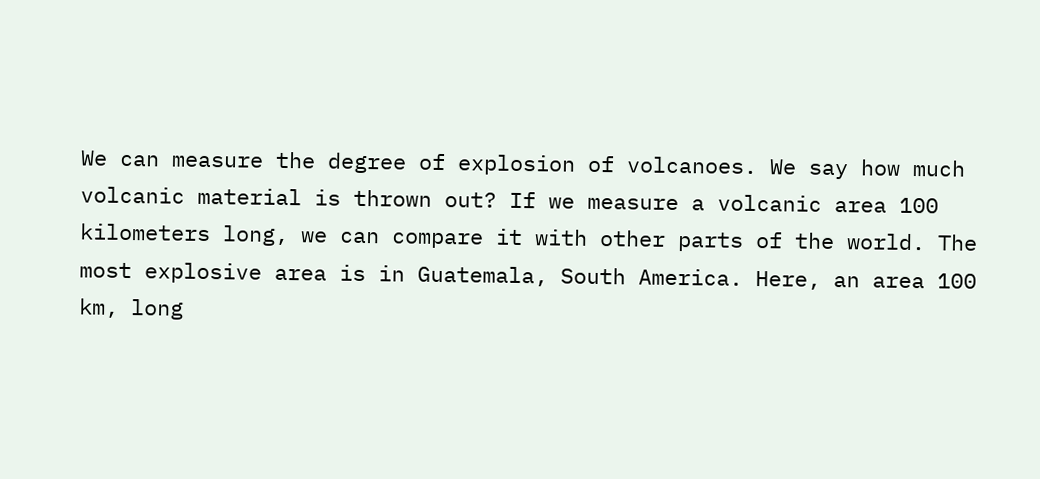We can measure the degree of explosion of volcanoes. We say how much volcanic material is thrown out? If we measure a volcanic area 100 kilometers long, we can compare it with other parts of the world. The most explosive area is in Guatemala, South America. Here, an area 100 km, long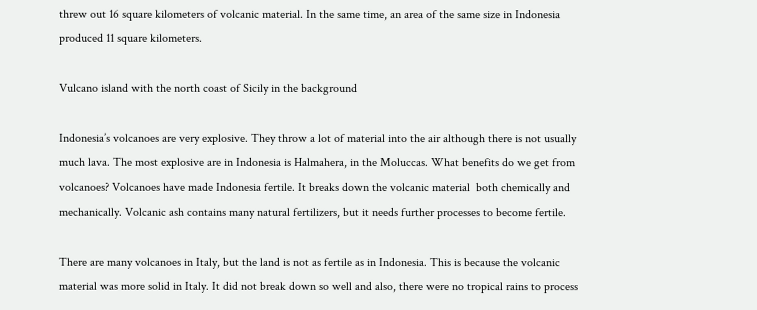threw out 16 square kilometers of volcanic material. In the same time, an area of the same size in Indonesia produced 11 square kilometers.

Vulcano island with the north coast of Sicily in the background

Indonesia’s volcanoes are very explosive. They throw a lot of material into the air although there is not usually much lava. The most explosive are in Indonesia is Halmahera, in the Moluccas. What benefits do we get from volcanoes? Volcanoes have made Indonesia fertile. It breaks down the volcanic material  both chemically and mechanically. Volcanic ash contains many natural fertilizers, but it needs further processes to become fertile.

There are many volcanoes in Italy, but the land is not as fertile as in Indonesia. This is because the volcanic material was more solid in Italy. It did not break down so well and also, there were no tropical rains to process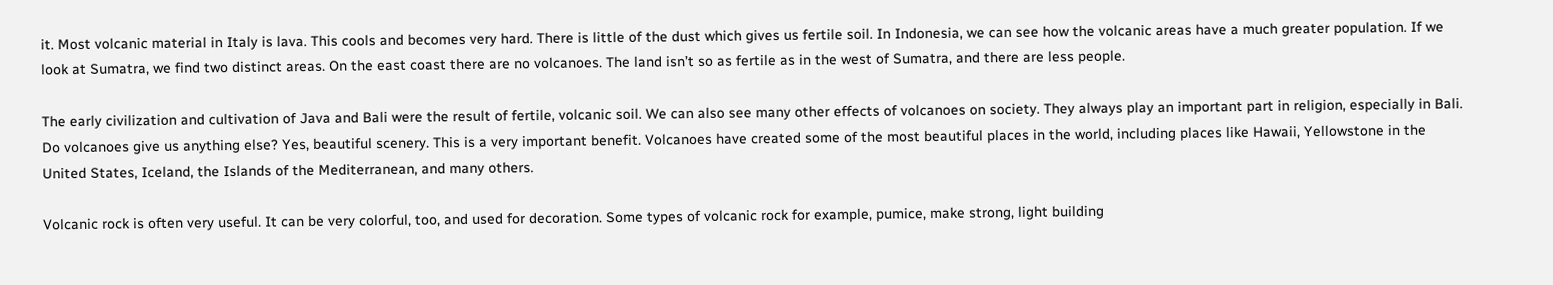it. Most volcanic material in Italy is lava. This cools and becomes very hard. There is little of the dust which gives us fertile soil. In Indonesia, we can see how the volcanic areas have a much greater population. If we look at Sumatra, we find two distinct areas. On the east coast there are no volcanoes. The land isn’t so as fertile as in the west of Sumatra, and there are less people.

The early civilization and cultivation of Java and Bali were the result of fertile, volcanic soil. We can also see many other effects of volcanoes on society. They always play an important part in religion, especially in Bali. Do volcanoes give us anything else? Yes, beautiful scenery. This is a very important benefit. Volcanoes have created some of the most beautiful places in the world, including places like Hawaii, Yellowstone in the United States, Iceland, the Islands of the Mediterranean, and many others.

Volcanic rock is often very useful. It can be very colorful, too, and used for decoration. Some types of volcanic rock for example, pumice, make strong, light building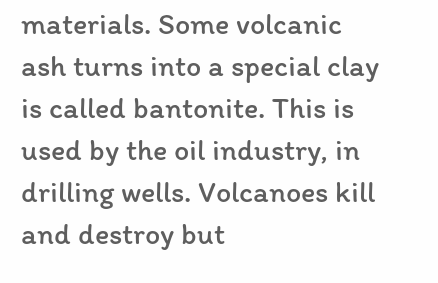materials. Some volcanic ash turns into a special clay is called bantonite. This is used by the oil industry, in drilling wells. Volcanoes kill and destroy but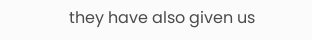they have also given us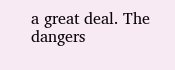a great deal. The dangers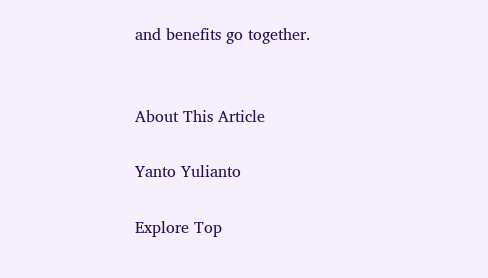and benefits go together.


About This Article

Yanto Yulianto

Explore Top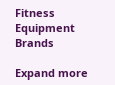Fitness Equipment Brands

Expand more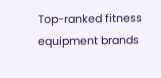Top-ranked fitness equipment brands